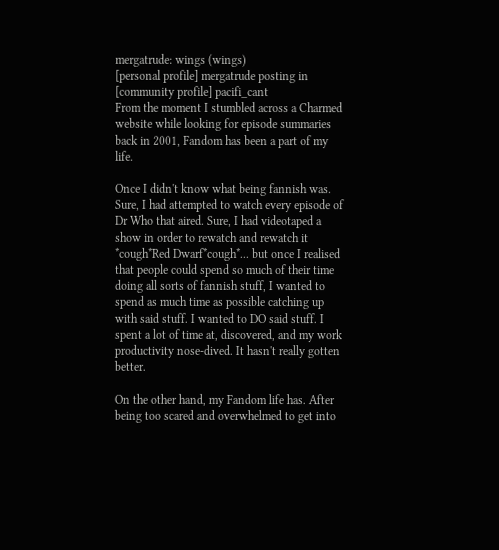mergatrude: wings (wings)
[personal profile] mergatrude posting in [community profile] pacifi_cant
From the moment I stumbled across a Charmed website while looking for episode summaries back in 2001, Fandom has been a part of my life.

Once I didn't know what being fannish was. Sure, I had attempted to watch every episode of Dr Who that aired. Sure, I had videotaped a show in order to rewatch and rewatch it *cough*Red Dwarf*cough*... but once I realised that people could spend so much of their time doing all sorts of fannish stuff, I wanted to spend as much time as possible catching up with said stuff. I wanted to DO said stuff. I spent a lot of time at, discovered, and my work productivity nose-dived. It hasn't really gotten better.

On the other hand, my Fandom life has. After being too scared and overwhelmed to get into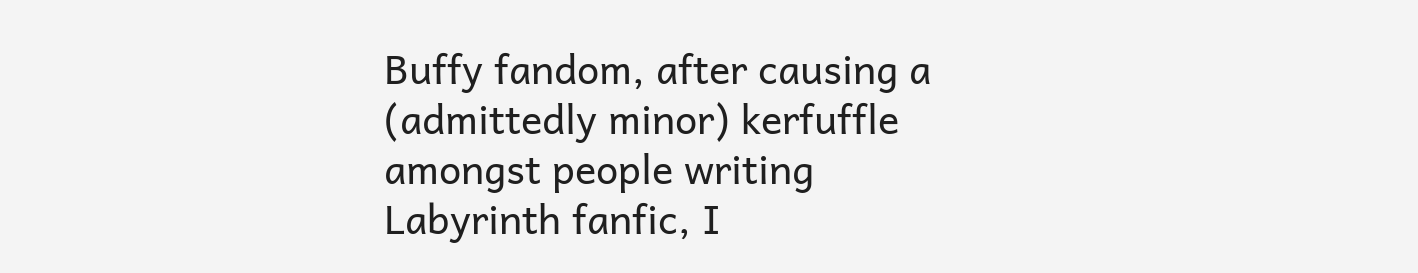Buffy fandom, after causing a (admittedly minor) kerfuffle amongst people writing Labyrinth fanfic, I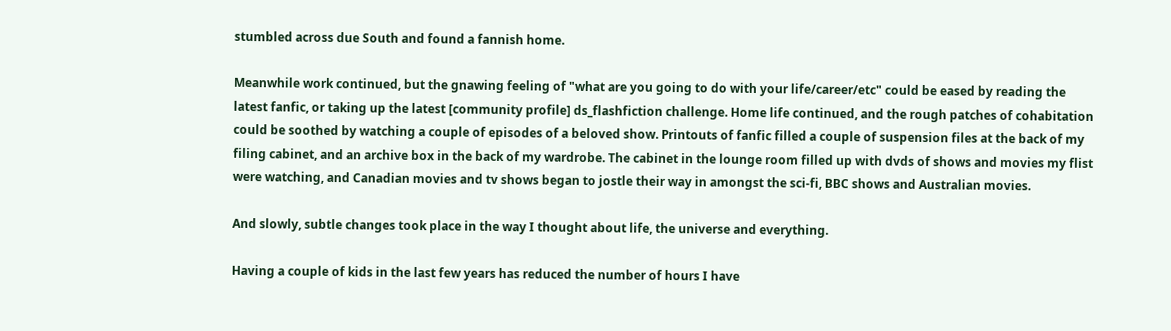stumbled across due South and found a fannish home.

Meanwhile work continued, but the gnawing feeling of "what are you going to do with your life/career/etc" could be eased by reading the latest fanfic, or taking up the latest [community profile] ds_flashfiction challenge. Home life continued, and the rough patches of cohabitation could be soothed by watching a couple of episodes of a beloved show. Printouts of fanfic filled a couple of suspension files at the back of my filing cabinet, and an archive box in the back of my wardrobe. The cabinet in the lounge room filled up with dvds of shows and movies my flist were watching, and Canadian movies and tv shows began to jostle their way in amongst the sci-fi, BBC shows and Australian movies.

And slowly, subtle changes took place in the way I thought about life, the universe and everything.

Having a couple of kids in the last few years has reduced the number of hours I have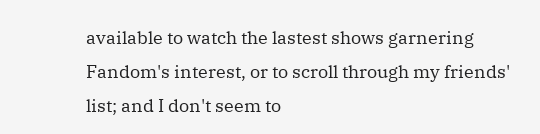available to watch the lastest shows garnering Fandom's interest, or to scroll through my friends' list; and I don't seem to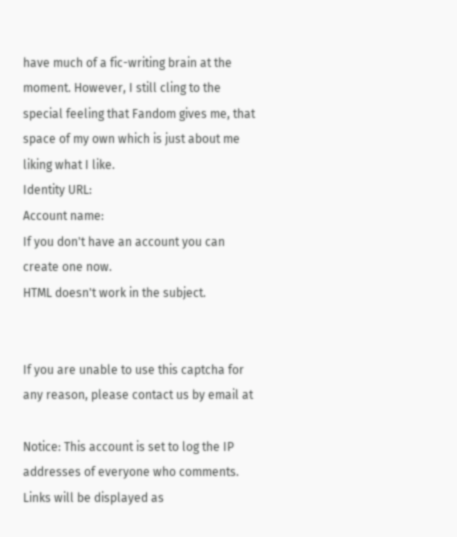have much of a fic-writing brain at the moment. However, I still cling to the special feeling that Fandom gives me, that space of my own which is just about me liking what I like.
Identity URL:
Account name:
If you don't have an account you can create one now.
HTML doesn't work in the subject.


If you are unable to use this captcha for any reason, please contact us by email at

Notice: This account is set to log the IP addresses of everyone who comments.
Links will be displayed as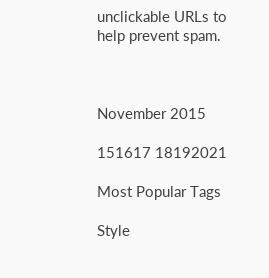unclickable URLs to help prevent spam.



November 2015

151617 18192021

Most Popular Tags

Style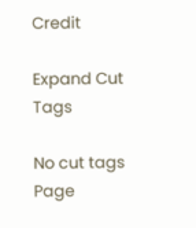Credit

Expand Cut Tags

No cut tags
Page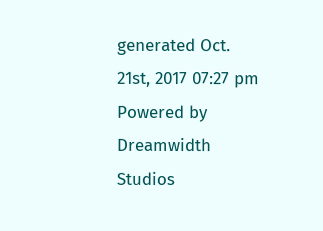generated Oct. 21st, 2017 07:27 pm
Powered by Dreamwidth Studios